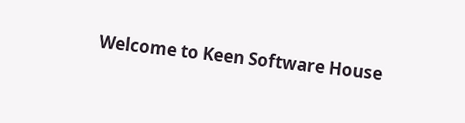Welcome to Keen Software House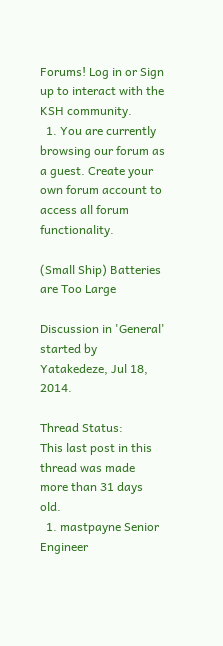Forums! Log in or Sign up to interact with the KSH community.
  1. You are currently browsing our forum as a guest. Create your own forum account to access all forum functionality.

(Small Ship) Batteries are Too Large

Discussion in 'General' started by Yatakedeze, Jul 18, 2014.

Thread Status:
This last post in this thread was made more than 31 days old.
  1. mastpayne Senior Engineer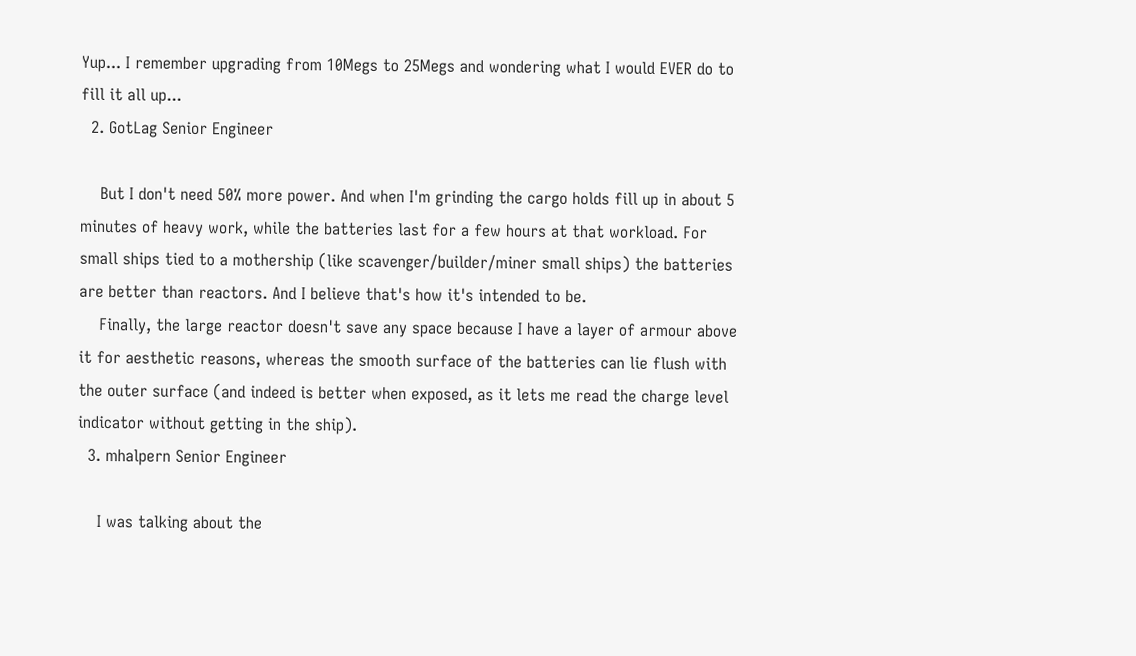Yup... I remember upgrading from 10Megs to 25Megs and wondering what I would EVER do to fill it all up...
  2. GotLag Senior Engineer

    But I don't need 50% more power. And when I'm grinding the cargo holds fill up in about 5 minutes of heavy work, while the batteries last for a few hours at that workload. For small ships tied to a mothership (like scavenger/builder/miner small ships) the batteries are better than reactors. And I believe that's how it's intended to be.
    Finally, the large reactor doesn't save any space because I have a layer of armour above it for aesthetic reasons, whereas the smooth surface of the batteries can lie flush with the outer surface (and indeed is better when exposed, as it lets me read the charge level indicator without getting in the ship).
  3. mhalpern Senior Engineer

    I was talking about the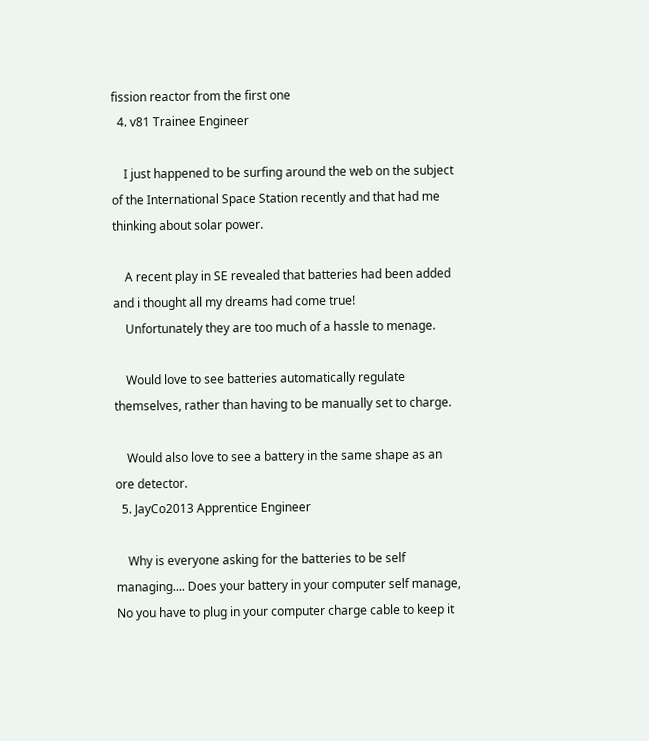fission reactor from the first one
  4. v81 Trainee Engineer

    I just happened to be surfing around the web on the subject of the International Space Station recently and that had me thinking about solar power.

    A recent play in SE revealed that batteries had been added and i thought all my dreams had come true!
    Unfortunately they are too much of a hassle to menage.

    Would love to see batteries automatically regulate themselves, rather than having to be manually set to charge.

    Would also love to see a battery in the same shape as an ore detector.
  5. JayCo2013 Apprentice Engineer

    Why is everyone asking for the batteries to be self managing.... Does your battery in your computer self manage, No you have to plug in your computer charge cable to keep it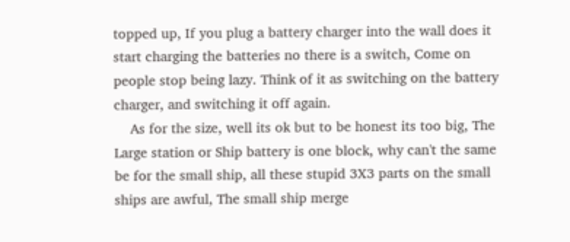topped up, If you plug a battery charger into the wall does it start charging the batteries no there is a switch, Come on people stop being lazy. Think of it as switching on the battery charger, and switching it off again.
    As for the size, well its ok but to be honest its too big, The Large station or Ship battery is one block, why can't the same be for the small ship, all these stupid 3X3 parts on the small ships are awful, The small ship merge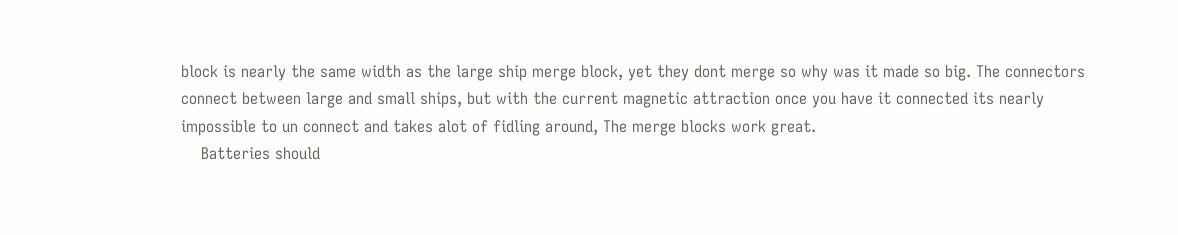block is nearly the same width as the large ship merge block, yet they dont merge so why was it made so big. The connectors connect between large and small ships, but with the current magnetic attraction once you have it connected its nearly impossible to un connect and takes alot of fidling around, The merge blocks work great.
    Batteries should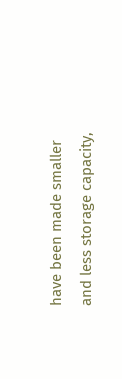have been made smaller and less storage capacity,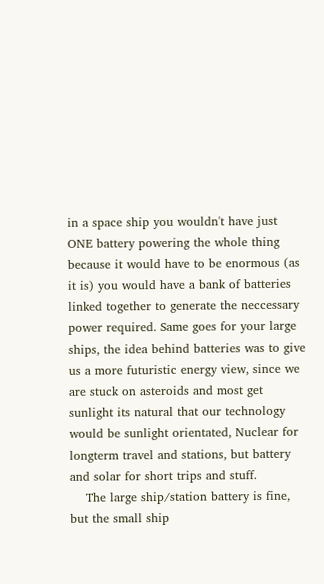in a space ship you wouldn't have just ONE battery powering the whole thing because it would have to be enormous (as it is) you would have a bank of batteries linked together to generate the neccessary power required. Same goes for your large ships, the idea behind batteries was to give us a more futuristic energy view, since we are stuck on asteroids and most get sunlight its natural that our technology would be sunlight orientated, Nuclear for longterm travel and stations, but battery and solar for short trips and stuff.
    The large ship/station battery is fine, but the small ship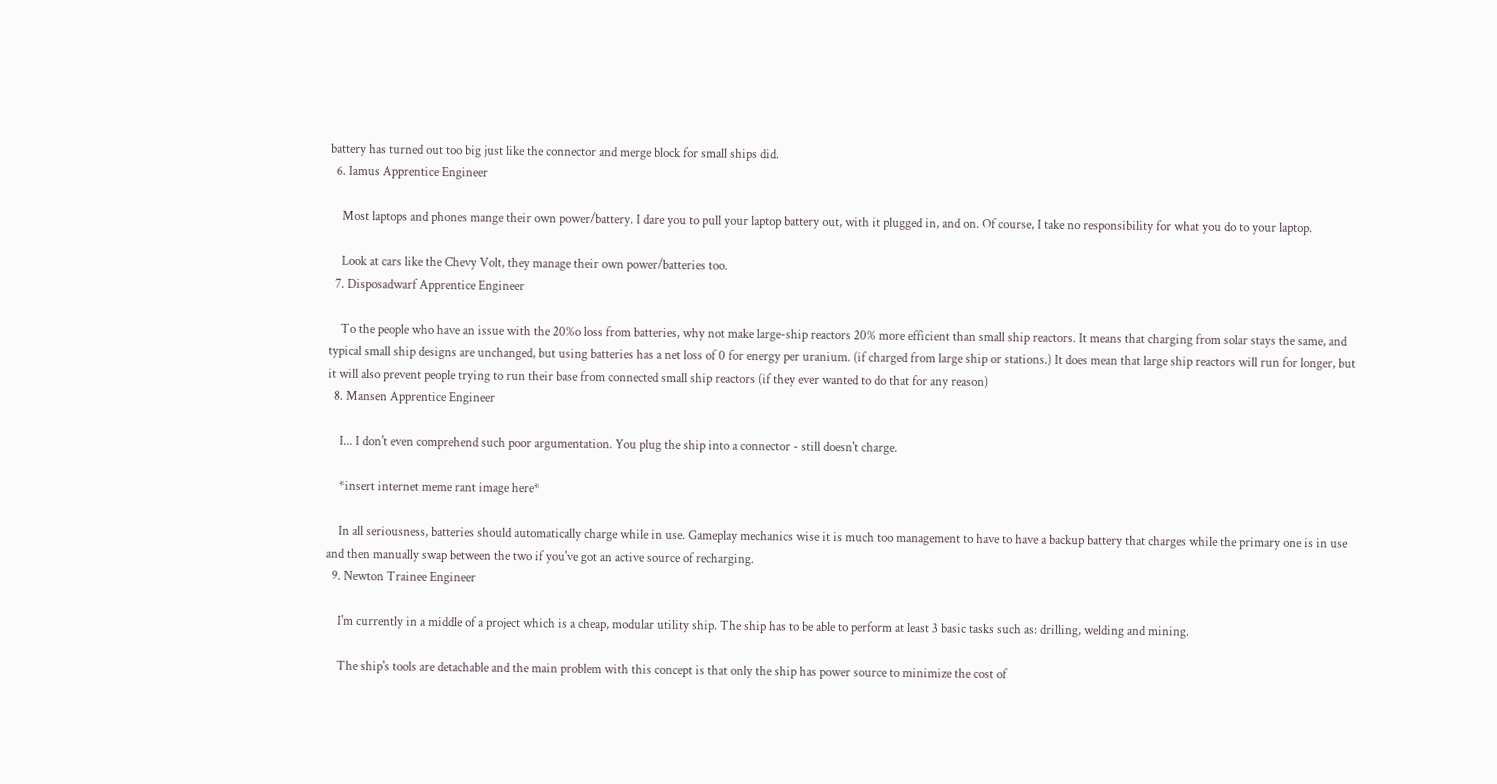battery has turned out too big just like the connector and merge block for small ships did.
  6. Iamus Apprentice Engineer

    Most laptops and phones mange their own power/battery. I dare you to pull your laptop battery out, with it plugged in, and on. Of course, I take no responsibility for what you do to your laptop.

    Look at cars like the Chevy Volt, they manage their own power/batteries too.
  7. Disposadwarf Apprentice Engineer

    To the people who have an issue with the 20%o loss from batteries, why not make large-ship reactors 20% more efficient than small ship reactors. It means that charging from solar stays the same, and typical small ship designs are unchanged, but using batteries has a net loss of 0 for energy per uranium. (if charged from large ship or stations.) It does mean that large ship reactors will run for longer, but it will also prevent people trying to run their base from connected small ship reactors (if they ever wanted to do that for any reason)
  8. Mansen Apprentice Engineer

    I... I don't even comprehend such poor argumentation. You plug the ship into a connector - still doesn't charge.

    *insert internet meme rant image here*

    In all seriousness, batteries should automatically charge while in use. Gameplay mechanics wise it is much too management to have to have a backup battery that charges while the primary one is in use and then manually swap between the two if you've got an active source of recharging.
  9. Newton Trainee Engineer

    I'm currently in a middle of a project which is a cheap, modular utility ship. The ship has to be able to perform at least 3 basic tasks such as: drilling, welding and mining.

    The ship's tools are detachable and the main problem with this concept is that only the ship has power source to minimize the cost of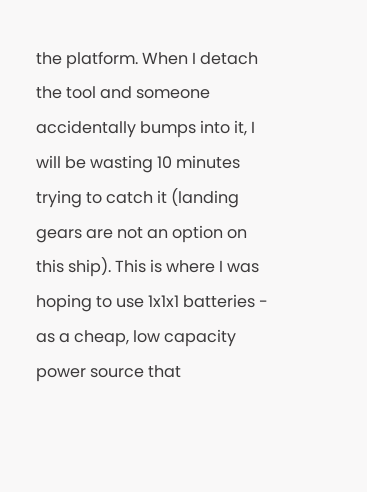the platform. When I detach the tool and someone accidentally bumps into it, I will be wasting 10 minutes trying to catch it (landing gears are not an option on this ship). This is where I was hoping to use 1x1x1 batteries - as a cheap, low capacity power source that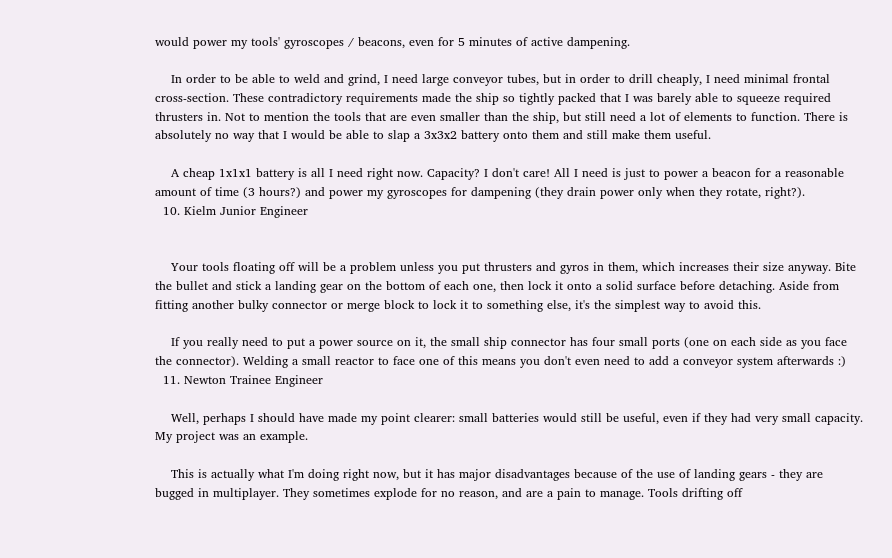would power my tools' gyroscopes / beacons, even for 5 minutes of active dampening.

    In order to be able to weld and grind, I need large conveyor tubes, but in order to drill cheaply, I need minimal frontal cross-section. These contradictory requirements made the ship so tightly packed that I was barely able to squeeze required thrusters in. Not to mention the tools that are even smaller than the ship, but still need a lot of elements to function. There is absolutely no way that I would be able to slap a 3x3x2 battery onto them and still make them useful.

    A cheap 1x1x1 battery is all I need right now. Capacity? I don't care! All I need is just to power a beacon for a reasonable amount of time (3 hours?) and power my gyroscopes for dampening (they drain power only when they rotate, right?).
  10. Kielm Junior Engineer


    Your tools floating off will be a problem unless you put thrusters and gyros in them, which increases their size anyway. Bite the bullet and stick a landing gear on the bottom of each one, then lock it onto a solid surface before detaching. Aside from fitting another bulky connector or merge block to lock it to something else, it's the simplest way to avoid this.

    If you really need to put a power source on it, the small ship connector has four small ports (one on each side as you face the connector). Welding a small reactor to face one of this means you don't even need to add a conveyor system afterwards :)
  11. Newton Trainee Engineer

    Well, perhaps I should have made my point clearer: small batteries would still be useful, even if they had very small capacity. My project was an example.

    This is actually what I'm doing right now, but it has major disadvantages because of the use of landing gears - they are bugged in multiplayer. They sometimes explode for no reason, and are a pain to manage. Tools drifting off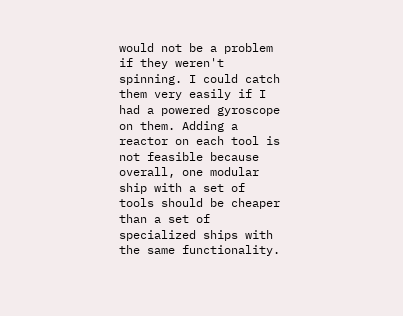would not be a problem if they weren't spinning. I could catch them very easily if I had a powered gyroscope on them. Adding a reactor on each tool is not feasible because overall, one modular ship with a set of tools should be cheaper than a set of specialized ships with the same functionality.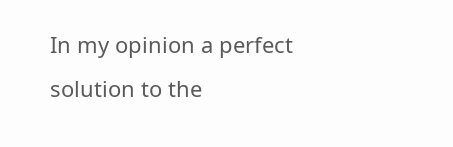In my opinion a perfect solution to the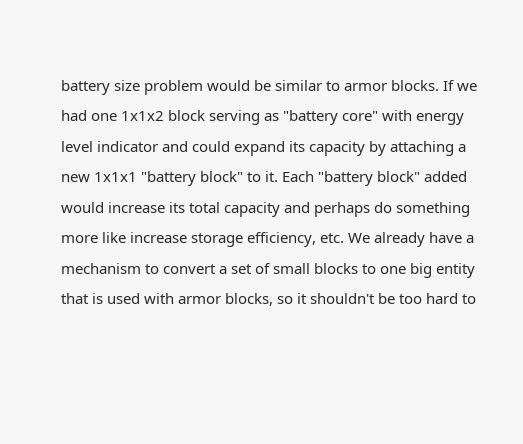battery size problem would be similar to armor blocks. If we had one 1x1x2 block serving as "battery core" with energy level indicator and could expand its capacity by attaching a new 1x1x1 "battery block" to it. Each "battery block" added would increase its total capacity and perhaps do something more like increase storage efficiency, etc. We already have a mechanism to convert a set of small blocks to one big entity that is used with armor blocks, so it shouldn't be too hard to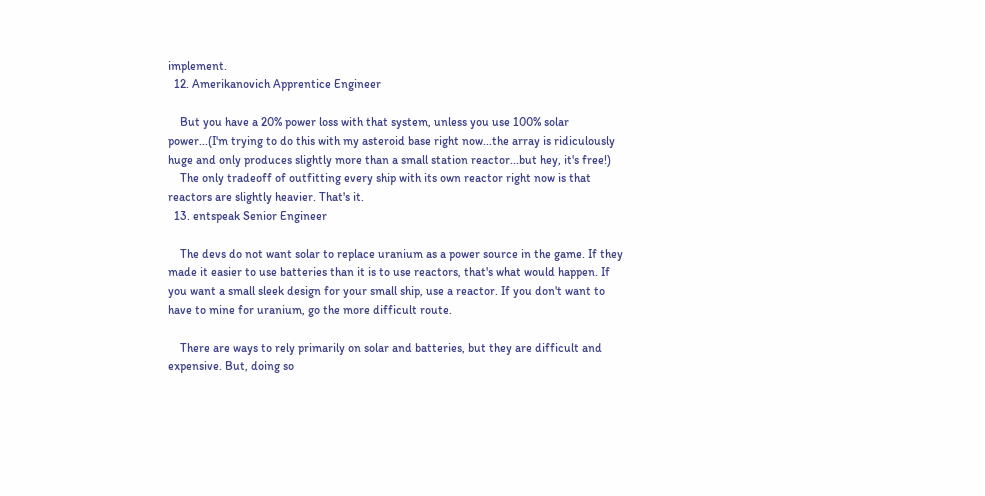implement.
  12. Amerikanovich Apprentice Engineer

    But you have a 20% power loss with that system, unless you use 100% solar power...(I'm trying to do this with my asteroid base right now...the array is ridiculously huge and only produces slightly more than a small station reactor...but hey, it's free!)
    The only tradeoff of outfitting every ship with its own reactor right now is that reactors are slightly heavier. That's it.
  13. entspeak Senior Engineer

    The devs do not want solar to replace uranium as a power source in the game. If they made it easier to use batteries than it is to use reactors, that's what would happen. If you want a small sleek design for your small ship, use a reactor. If you don't want to have to mine for uranium, go the more difficult route.

    There are ways to rely primarily on solar and batteries, but they are difficult and expensive. But, doing so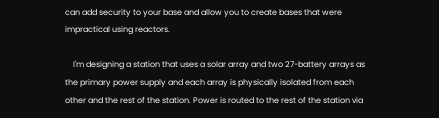can add security to your base and allow you to create bases that were impractical using reactors.

    I'm designing a station that uses a solar array and two 27-battery arrays as the primary power supply and each array is physically isolated from each other and the rest of the station. Power is routed to the rest of the station via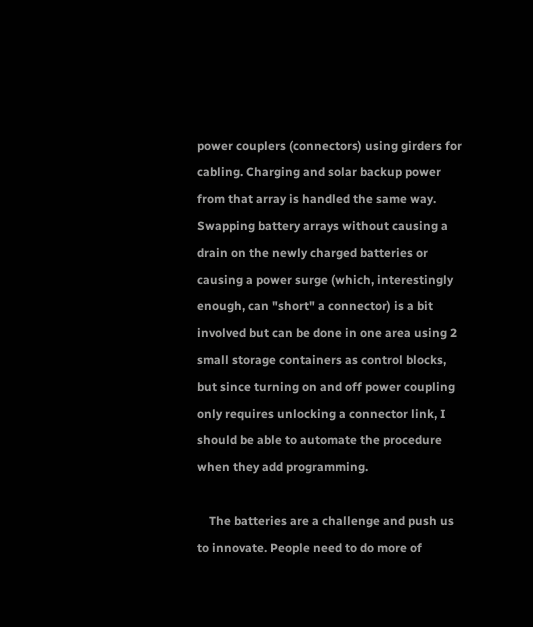power couplers (connectors) using girders for cabling. Charging and solar backup power from that array is handled the same way. Swapping battery arrays without causing a drain on the newly charged batteries or causing a power surge (which, interestingly enough, can "short" a connector) is a bit involved but can be done in one area using 2 small storage containers as control blocks, but since turning on and off power coupling only requires unlocking a connector link, I should be able to automate the procedure when they add programming.

    The batteries are a challenge and push us to innovate. People need to do more of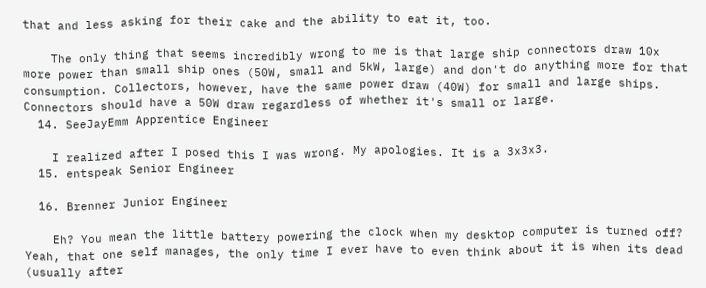that and less asking for their cake and the ability to eat it, too.

    The only thing that seems incredibly wrong to me is that large ship connectors draw 10x more power than small ship ones (50W, small and 5kW, large) and don't do anything more for that consumption. Collectors, however, have the same power draw (40W) for small and large ships. Connectors should have a 50W draw regardless of whether it's small or large.
  14. SeeJayEmm Apprentice Engineer

    I realized after I posed this I was wrong. My apologies. It is a 3x3x3.
  15. entspeak Senior Engineer

  16. Brenner Junior Engineer

    Eh? You mean the little battery powering the clock when my desktop computer is turned off? Yeah, that one self manages, the only time I ever have to even think about it is when its dead (usually after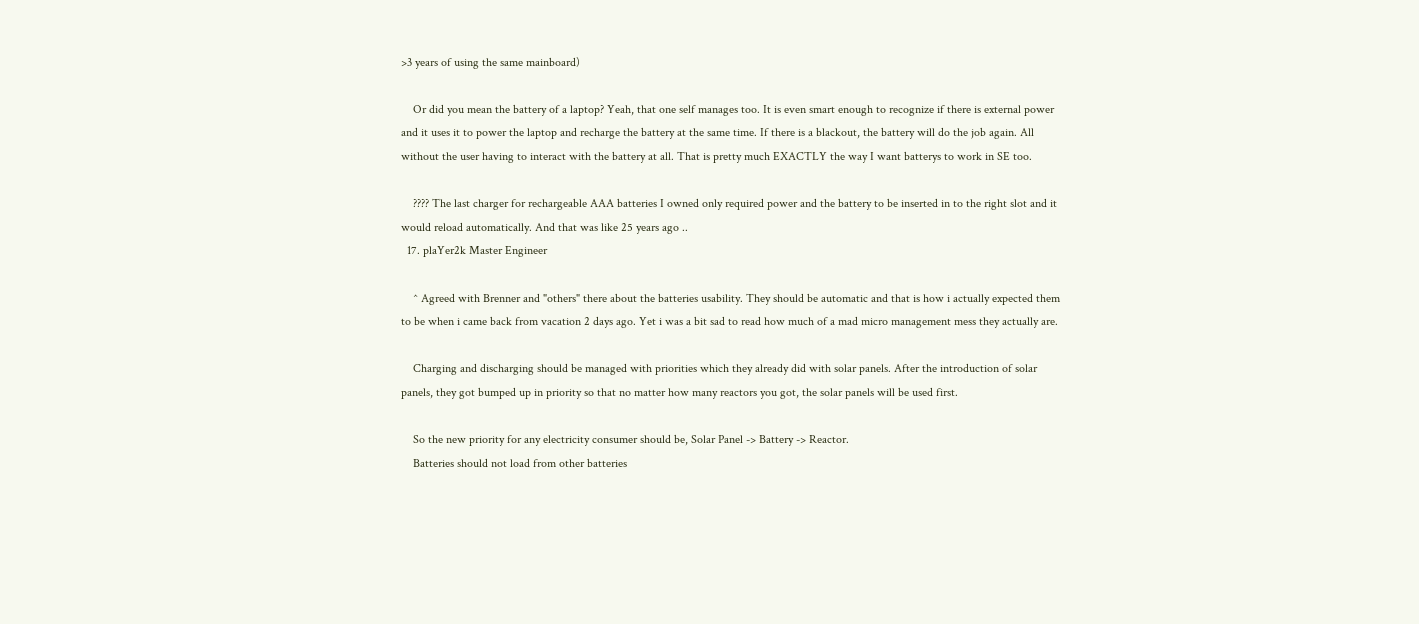>3 years of using the same mainboard)

    Or did you mean the battery of a laptop? Yeah, that one self manages too. It is even smart enough to recognize if there is external power and it uses it to power the laptop and recharge the battery at the same time. If there is a blackout, the battery will do the job again. All without the user having to interact with the battery at all. That is pretty much EXACTLY the way I want batterys to work in SE too.

    ???? The last charger for rechargeable AAA batteries I owned only required power and the battery to be inserted in to the right slot and it would reload automatically. And that was like 25 years ago ..
  17. plaYer2k Master Engineer

    ^ Agreed with Brenner and "others" there about the batteries usability. They should be automatic and that is how i actually expected them to be when i came back from vacation 2 days ago. Yet i was a bit sad to read how much of a mad micro management mess they actually are.

    Charging and discharging should be managed with priorities which they already did with solar panels. After the introduction of solar panels, they got bumped up in priority so that no matter how many reactors you got, the solar panels will be used first.

    So the new priority for any electricity consumer should be, Solar Panel -> Battery -> Reactor.
    Batteries should not load from other batteries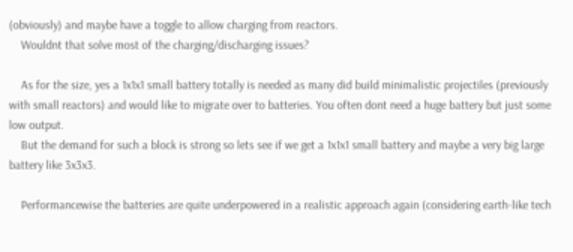(obviously) and maybe have a toggle to allow charging from reactors.
    Wouldnt that solve most of the charging/discharging issues?

    As for the size, yes a 1x1x1 small battery totally is needed as many did build minimalistic projectiles (previously with small reactors) and would like to migrate over to batteries. You often dont need a huge battery but just some low output.
    But the demand for such a block is strong so lets see if we get a 1x1x1 small battery and maybe a very big large battery like 3x3x3.

    Performancewise the batteries are quite underpowered in a realistic approach again (considering earth-like tech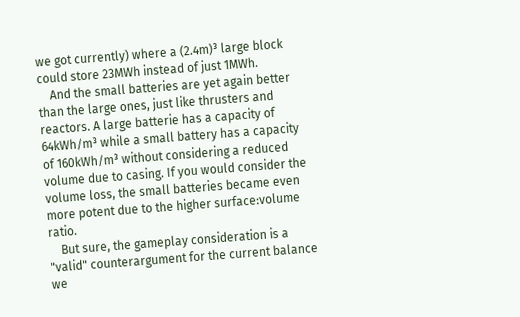we got currently) where a (2.4m)³ large block could store 23MWh instead of just 1MWh.
    And the small batteries are yet again better than the large ones, just like thrusters and reactors. A large batterie has a capacity of 64kWh/m³ while a small battery has a capacity of 160kWh/m³ without considering a reduced volume due to casing. If you would consider the volume loss, the small batteries became even more potent due to the higher surface:volume ratio.
    But sure, the gameplay consideration is a "valid" counterargument for the current balance we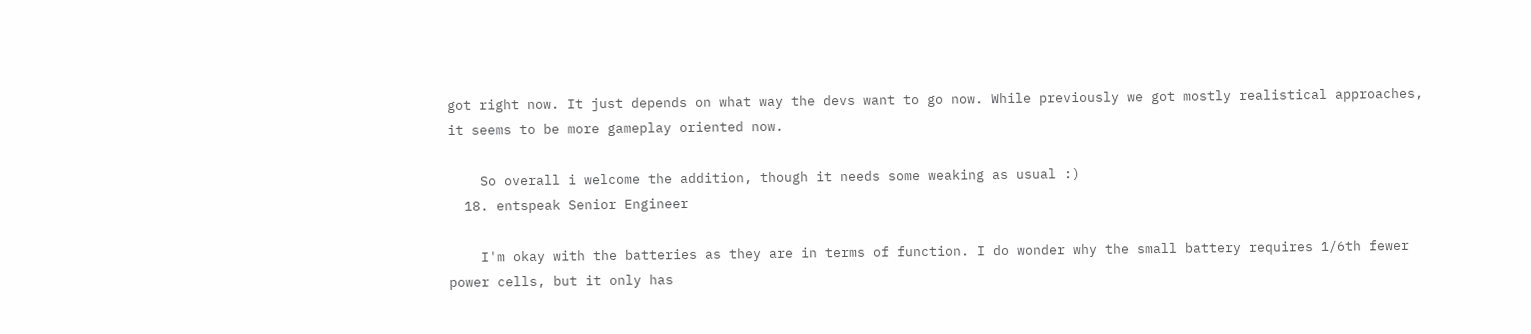got right now. It just depends on what way the devs want to go now. While previously we got mostly realistical approaches, it seems to be more gameplay oriented now.

    So overall i welcome the addition, though it needs some weaking as usual :)
  18. entspeak Senior Engineer

    I'm okay with the batteries as they are in terms of function. I do wonder why the small battery requires 1/6th fewer power cells, but it only has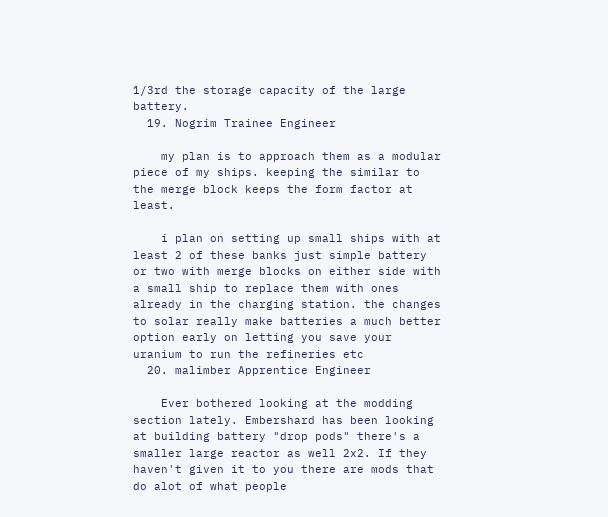1/3rd the storage capacity of the large battery.
  19. Nogrim Trainee Engineer

    my plan is to approach them as a modular piece of my ships. keeping the similar to the merge block keeps the form factor at least.

    i plan on setting up small ships with at least 2 of these banks just simple battery or two with merge blocks on either side with a small ship to replace them with ones already in the charging station. the changes to solar really make batteries a much better option early on letting you save your uranium to run the refineries etc
  20. malimber Apprentice Engineer

    Ever bothered looking at the modding section lately. Embershard has been looking at building battery "drop pods" there's a smaller large reactor as well 2x2. If they haven't given it to you there are mods that do alot of what people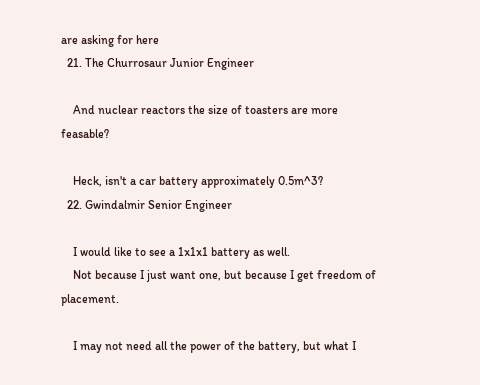are asking for here
  21. The Churrosaur Junior Engineer

    And nuclear reactors the size of toasters are more feasable?

    Heck, isn't a car battery approximately 0.5m^3?
  22. Gwindalmir Senior Engineer

    I would like to see a 1x1x1 battery as well.
    Not because I just want one, but because I get freedom of placement.

    I may not need all the power of the battery, but what I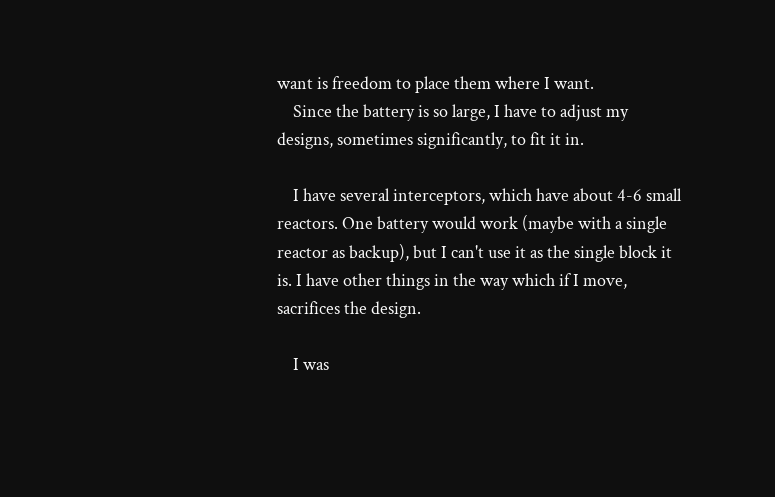want is freedom to place them where I want.
    Since the battery is so large, I have to adjust my designs, sometimes significantly, to fit it in.

    I have several interceptors, which have about 4-6 small reactors. One battery would work (maybe with a single reactor as backup), but I can't use it as the single block it is. I have other things in the way which if I move, sacrifices the design.

    I was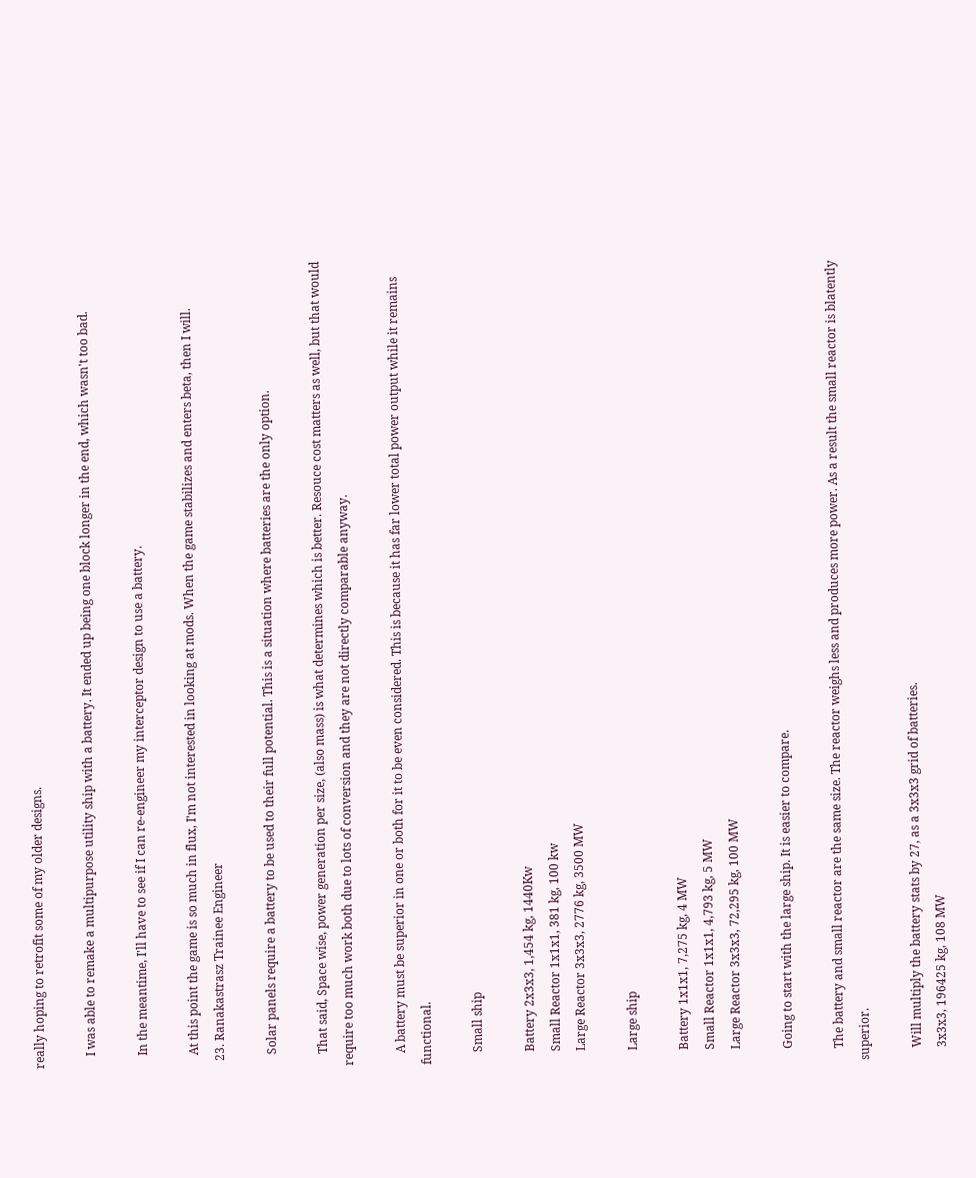really hoping to retrofit some of my older designs.

    I was able to remake a multipurpose utility ship with a battery. It ended up being one block longer in the end, which wasn't too bad.

    In the meantime, I'll have to see if I can re-engineer my interceptor design to use a battery.

    At this point the game is so much in flux, I'm not interested in looking at mods. When the game stabilizes and enters beta, then I will.
  23. Ranakastrasz Trainee Engineer

    Solar panels require a battery to be used to their full potential. This is a situation where batteries are the only option.

    That said, Space wise, power generation per size, (also mass) is what determines which is better. Resouce cost matters as well, but that would require too much work both due to lots of conversion and they are not directly comparable anyway.

    A battery must be superior in one or both for it to be even considered. This is because it has far lower total power output while it remains functional.

    Small ship

    Battery 2x3x3, 1,454 kg, 1440Kw
    Small Reactor 1x1x1, 381 kg, 100 kw
    Large Reactor 3x3x3, 2776 kg, 3500 MW

    Large ship

    Battery 1x1x1, 7,275 kg, 4 MW
    Small Reactor 1x1x1, 4,793 kg, 5 MW
    Large Reactor 3x3x3, 72,295 kg, 100 MW

    Going to start with the large ship. It is easier to compare.

    The battery and small reactor are the same size. The reactor weighs less and produces more power. As a result the small reactor is blatently superior.

    Will multiply the battery stats by 27, as a 3x3x3 grid of batteries.
    3x3x3, 196425 kg, 108 MW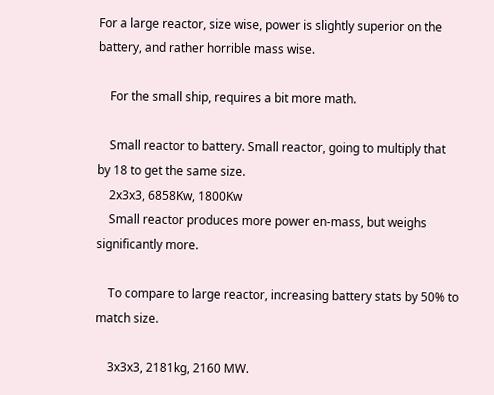For a large reactor, size wise, power is slightly superior on the battery, and rather horrible mass wise.

    For the small ship, requires a bit more math.

    Small reactor to battery. Small reactor, going to multiply that by 18 to get the same size.
    2x3x3, 6858Kw, 1800Kw
    Small reactor produces more power en-mass, but weighs significantly more.

    To compare to large reactor, increasing battery stats by 50% to match size.

    3x3x3, 2181kg, 2160 MW.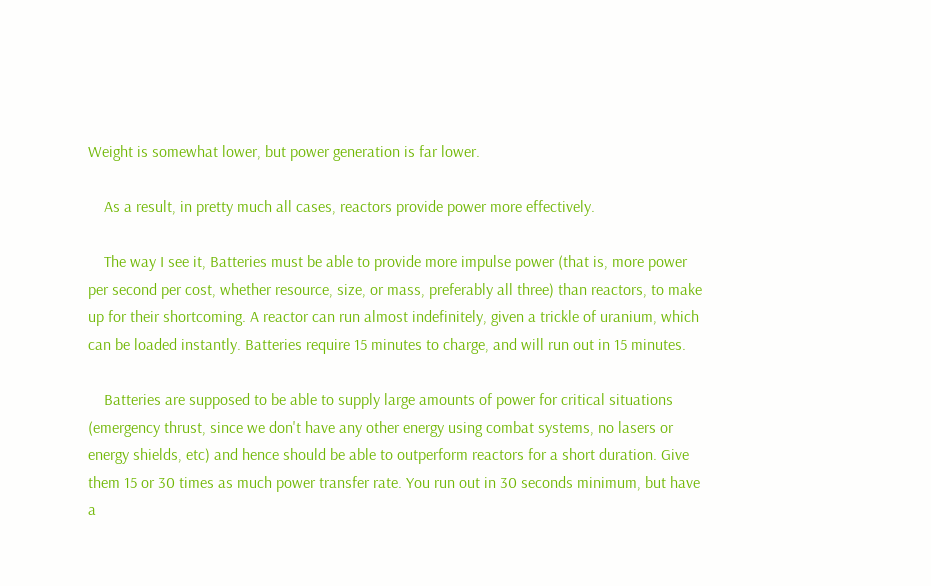Weight is somewhat lower, but power generation is far lower.

    As a result, in pretty much all cases, reactors provide power more effectively.

    The way I see it, Batteries must be able to provide more impulse power (that is, more power per second per cost, whether resource, size, or mass, preferably all three) than reactors, to make up for their shortcoming. A reactor can run almost indefinitely, given a trickle of uranium, which can be loaded instantly. Batteries require 15 minutes to charge, and will run out in 15 minutes.

    Batteries are supposed to be able to supply large amounts of power for critical situations (emergency thrust, since we don't have any other energy using combat systems, no lasers or energy shields, etc) and hence should be able to outperform reactors for a short duration. Give them 15 or 30 times as much power transfer rate. You run out in 30 seconds minimum, but have a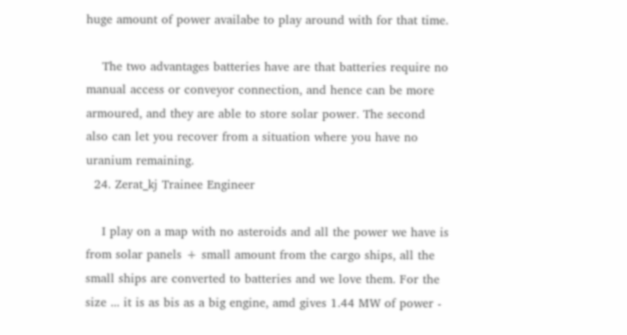huge amount of power availabe to play around with for that time.

    The two advantages batteries have are that batteries require no manual access or conveyor connection, and hence can be more armoured, and they are able to store solar power. The second also can let you recover from a situation where you have no uranium remaining.
  24. Zerat_kj Trainee Engineer

    I play on a map with no asteroids and all the power we have is from solar panels + small amount from the cargo ships, all the small ships are converted to batteries and we love them. For the size ... it is as bis as a big engine, amd gives 1.44 MW of power -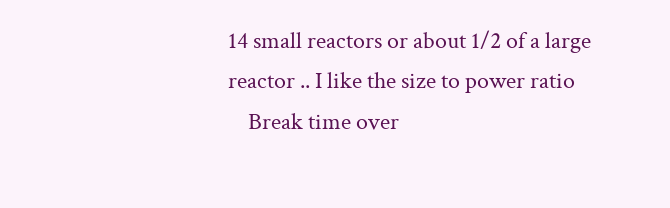14 small reactors or about 1/2 of a large reactor .. I like the size to power ratio
    Break time over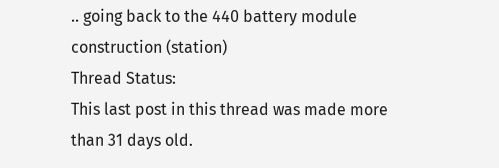.. going back to the 440 battery module construction (station)
Thread Status:
This last post in this thread was made more than 31 days old.